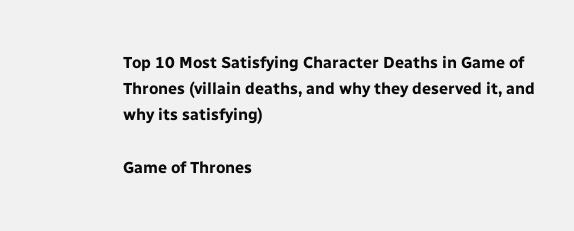Top 10 Most Satisfying Character Deaths in Game of Thrones (villain deaths, and why they deserved it, and why its satisfying)

Game of Thrones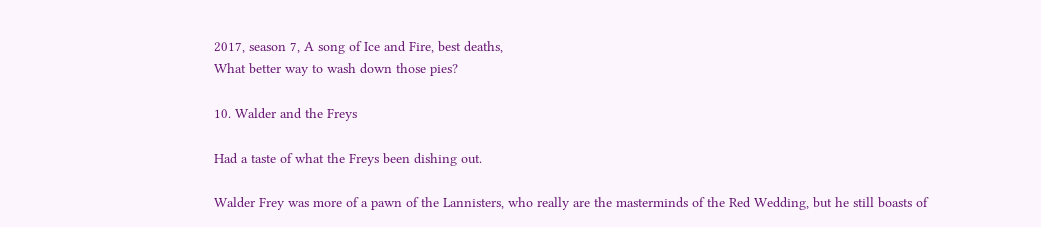2017, season 7, A song of Ice and Fire, best deaths,
What better way to wash down those pies?

10. Walder and the Freys

Had a taste of what the Freys been dishing out.

Walder Frey was more of a pawn of the Lannisters, who really are the masterminds of the Red Wedding, but he still boasts of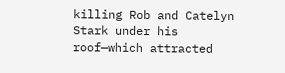killing Rob and Catelyn Stark under his roof—which attracted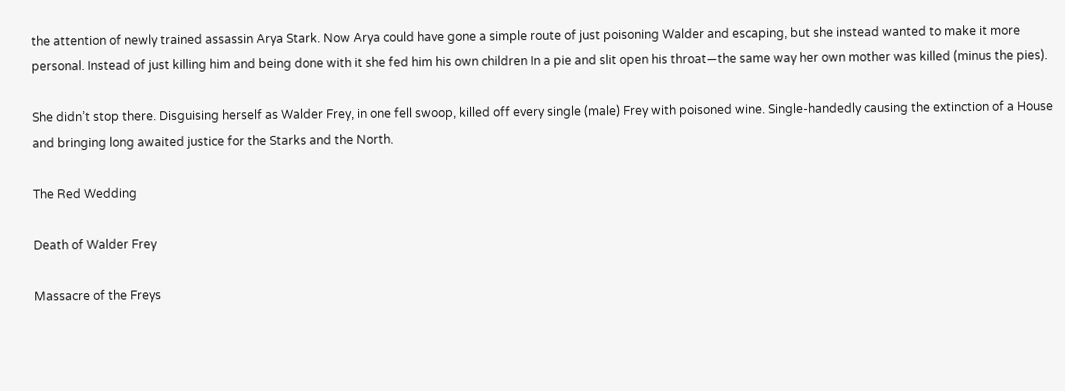the attention of newly trained assassin Arya Stark. Now Arya could have gone a simple route of just poisoning Walder and escaping, but she instead wanted to make it more personal. Instead of just killing him and being done with it she fed him his own children In a pie and slit open his throat—the same way her own mother was killed (minus the pies).

She didn’t stop there. Disguising herself as Walder Frey, in one fell swoop, killed off every single (male) Frey with poisoned wine. Single-handedly causing the extinction of a House and bringing long awaited justice for the Starks and the North.

The Red Wedding

Death of Walder Frey

Massacre of the Freys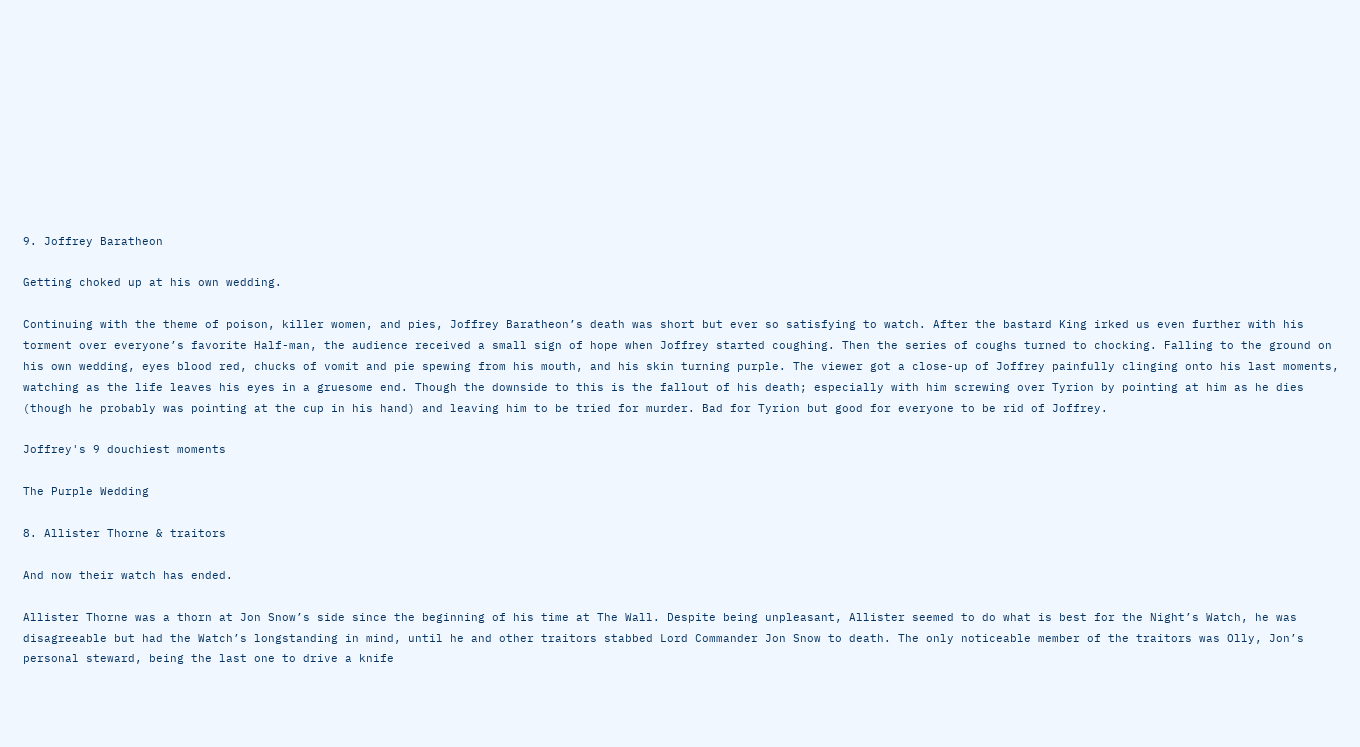9. Joffrey Baratheon

Getting choked up at his own wedding.

Continuing with the theme of poison, killer women, and pies, Joffrey Baratheon’s death was short but ever so satisfying to watch. After the bastard King irked us even further with his torment over everyone’s favorite Half-man, the audience received a small sign of hope when Joffrey started coughing. Then the series of coughs turned to chocking. Falling to the ground on his own wedding, eyes blood red, chucks of vomit and pie spewing from his mouth, and his skin turning purple. The viewer got a close-up of Joffrey painfully clinging onto his last moments, watching as the life leaves his eyes in a gruesome end. Though the downside to this is the fallout of his death; especially with him screwing over Tyrion by pointing at him as he dies (though he probably was pointing at the cup in his hand) and leaving him to be tried for murder. Bad for Tyrion but good for everyone to be rid of Joffrey.

Joffrey's 9 douchiest moments

The Purple Wedding

8. Allister Thorne & traitors

And now their watch has ended.

Allister Thorne was a thorn at Jon Snow’s side since the beginning of his time at The Wall. Despite being unpleasant, Allister seemed to do what is best for the Night’s Watch, he was disagreeable but had the Watch’s longstanding in mind, until he and other traitors stabbed Lord Commander Jon Snow to death. The only noticeable member of the traitors was Olly, Jon’s personal steward, being the last one to drive a knife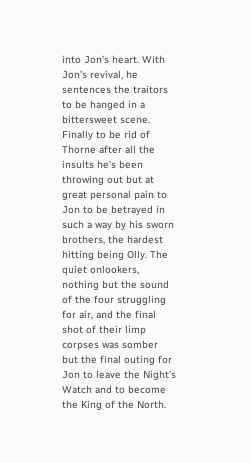into Jon’s heart. With Jon’s revival, he sentences the traitors to be hanged in a bittersweet scene. Finally to be rid of Thorne after all the insults he’s been throwing out but at great personal pain to Jon to be betrayed in such a way by his sworn brothers, the hardest hitting being Olly. The quiet onlookers, nothing but the sound of the four struggling for air, and the final shot of their limp corpses was somber but the final outing for Jon to leave the Night’s Watch and to become the King of the North.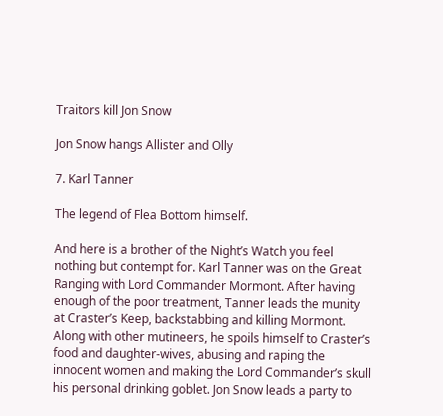Traitors kill Jon Snow

Jon Snow hangs Allister and Olly

7. Karl Tanner

The legend of Flea Bottom himself.

And here is a brother of the Night’s Watch you feel nothing but contempt for. Karl Tanner was on the Great Ranging with Lord Commander Mormont. After having enough of the poor treatment, Tanner leads the munity at Craster’s Keep, backstabbing and killing Mormont. Along with other mutineers, he spoils himself to Craster’s food and daughter-wives, abusing and raping the innocent women and making the Lord Commander’s skull his personal drinking goblet. Jon Snow leads a party to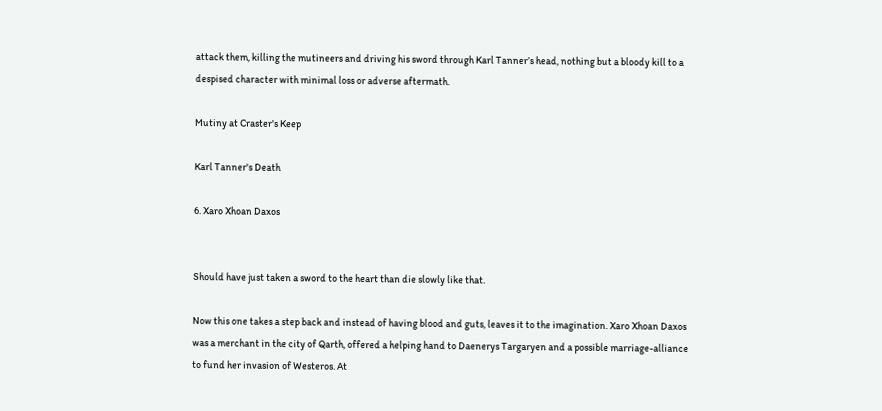attack them, killing the mutineers and driving his sword through Karl Tanner’s head, nothing but a bloody kill to a despised character with minimal loss or adverse aftermath.

Mutiny at Craster's Keep

Karl Tanner's Death

6. Xaro Xhoan Daxos


Should have just taken a sword to the heart than die slowly like that.

Now this one takes a step back and instead of having blood and guts, leaves it to the imagination. Xaro Xhoan Daxos was a merchant in the city of Qarth, offered a helping hand to Daenerys Targaryen and a possible marriage-alliance to fund her invasion of Westeros. At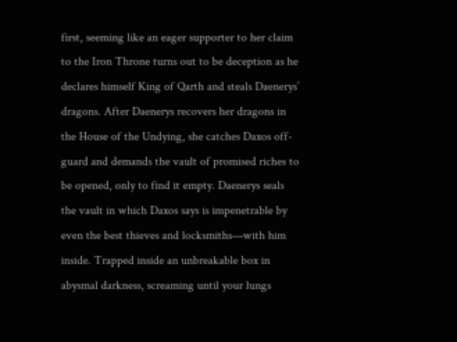first, seeming like an eager supporter to her claim to the Iron Throne turns out to be deception as he declares himself King of Qarth and steals Daenerys’ dragons. After Daenerys recovers her dragons in the House of the Undying, she catches Daxos off-guard and demands the vault of promised riches to be opened, only to find it empty. Daenerys seals the vault in which Daxos says is impenetrable by even the best thieves and locksmiths—with him inside. Trapped inside an unbreakable box in abysmal darkness, screaming until your lungs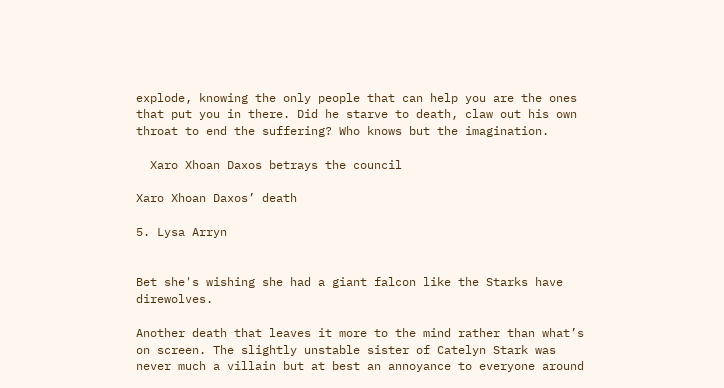explode, knowing the only people that can help you are the ones that put you in there. Did he starve to death, claw out his own throat to end the suffering? Who knows but the imagination.

  Xaro Xhoan Daxos betrays the council

Xaro Xhoan Daxos’ death

5. Lysa Arryn


Bet she's wishing she had a giant falcon like the Starks have direwolves.

Another death that leaves it more to the mind rather than what’s on screen. The slightly unstable sister of Catelyn Stark was never much a villain but at best an annoyance to everyone around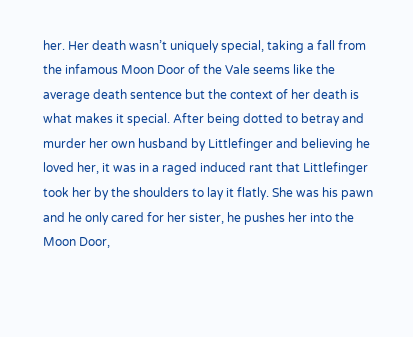her. Her death wasn’t uniquely special, taking a fall from the infamous Moon Door of the Vale seems like the average death sentence but the context of her death is what makes it special. After being dotted to betray and murder her own husband by Littlefinger and believing he loved her, it was in a raged induced rant that Littlefinger took her by the shoulders to lay it flatly. She was his pawn and he only cared for her sister, he pushes her into the Moon Door,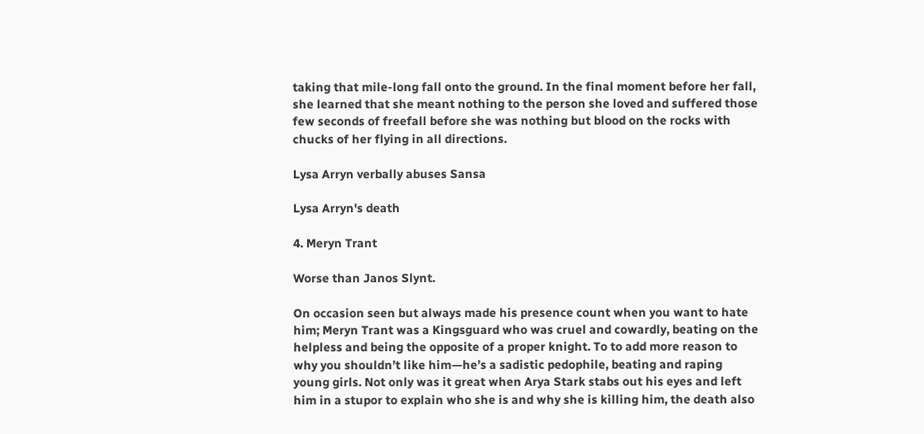taking that mile-long fall onto the ground. In the final moment before her fall, she learned that she meant nothing to the person she loved and suffered those few seconds of freefall before she was nothing but blood on the rocks with chucks of her flying in all directions.

Lysa Arryn verbally abuses Sansa

Lysa Arryn's death

4. Meryn Trant

Worse than Janos Slynt.

On occasion seen but always made his presence count when you want to hate him; Meryn Trant was a Kingsguard who was cruel and cowardly, beating on the helpless and being the opposite of a proper knight. To to add more reason to why you shouldn’t like him—he’s a sadistic pedophile, beating and raping young girls. Not only was it great when Arya Stark stabs out his eyes and left him in a stupor to explain who she is and why she is killing him, the death also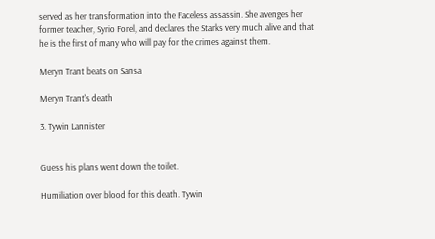served as her transformation into the Faceless assassin. She avenges her former teacher, Syrio Forel, and declares the Starks very much alive and that he is the first of many who will pay for the crimes against them.

Meryn Trant beats on Sansa

Meryn Trant's death

3. Tywin Lannister


Guess his plans went down the toilet.

Humiliation over blood for this death. Tywin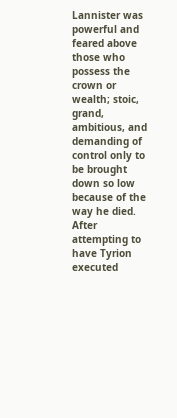Lannister was powerful and feared above those who possess the crown or wealth; stoic, grand, ambitious, and demanding of control only to be brought down so low because of the way he died. After attempting to have Tyrion executed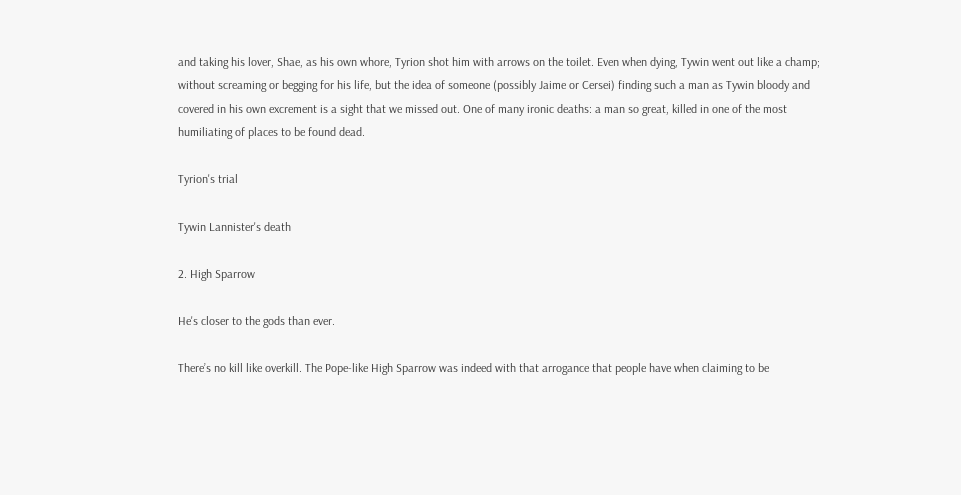and taking his lover, Shae, as his own whore, Tyrion shot him with arrows on the toilet. Even when dying, Tywin went out like a champ; without screaming or begging for his life, but the idea of someone (possibly Jaime or Cersei) finding such a man as Tywin bloody and covered in his own excrement is a sight that we missed out. One of many ironic deaths: a man so great, killed in one of the most humiliating of places to be found dead.

Tyrion's trial

Tywin Lannister's death

2. High Sparrow

He's closer to the gods than ever.

There’s no kill like overkill. The Pope-like High Sparrow was indeed with that arrogance that people have when claiming to be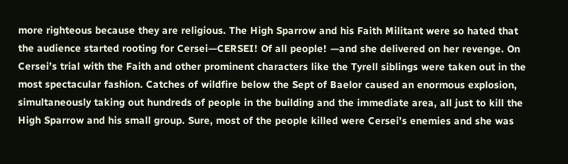more righteous because they are religious. The High Sparrow and his Faith Militant were so hated that the audience started rooting for Cersei—CERSEI! Of all people! —and she delivered on her revenge. On Cersei’s trial with the Faith and other prominent characters like the Tyrell siblings were taken out in the most spectacular fashion. Catches of wildfire below the Sept of Baelor caused an enormous explosion, simultaneously taking out hundreds of people in the building and the immediate area, all just to kill the High Sparrow and his small group. Sure, most of the people killed were Cersei’s enemies and she was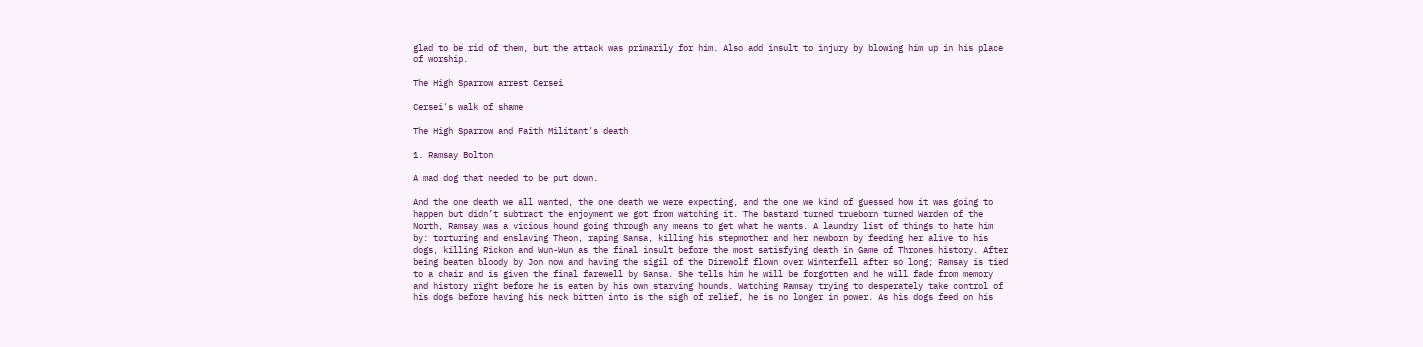glad to be rid of them, but the attack was primarily for him. Also add insult to injury by blowing him up in his place of worship.

The High Sparrow arrest Cersei

Cersei's walk of shame

The High Sparrow and Faith Militant's death

1. Ramsay Bolton

A mad dog that needed to be put down.

And the one death we all wanted, the one death we were expecting, and the one we kind of guessed how it was going to happen but didn’t subtract the enjoyment we got from watching it. The bastard turned trueborn turned Warden of the North, Ramsay was a vicious hound going through any means to get what he wants. A laundry list of things to hate him by: torturing and enslaving Theon, raping Sansa, killing his stepmother and her newborn by feeding her alive to his dogs, killing Rickon and Wun-Wun as the final insult before the most satisfying death in Game of Thrones history. After being beaten bloody by Jon now and having the sigil of the Direwolf flown over Winterfell after so long; Ramsay is tied to a chair and is given the final farewell by Sansa. She tells him he will be forgotten and he will fade from memory and history right before he is eaten by his own starving hounds. Watching Ramsay trying to desperately take control of his dogs before having his neck bitten into is the sigh of relief, he is no longer in power. As his dogs feed on his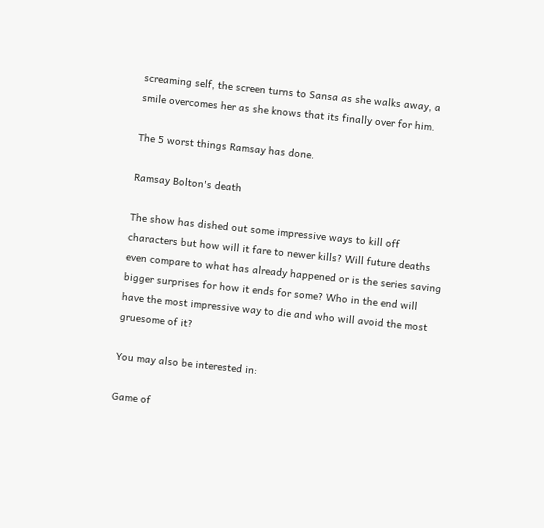screaming self, the screen turns to Sansa as she walks away, a smile overcomes her as she knows that its finally over for him.

The 5 worst things Ramsay has done.

Ramsay Bolton's death

The show has dished out some impressive ways to kill off characters but how will it fare to newer kills? Will future deaths even compare to what has already happened or is the series saving bigger surprises for how it ends for some? Who in the end will have the most impressive way to die and who will avoid the most gruesome of it?

You may also be interested in:

Game of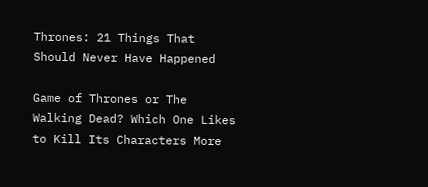Thrones: 21 Things That Should Never Have Happened

Game of Thrones or The Walking Dead? Which One Likes to Kill Its Characters More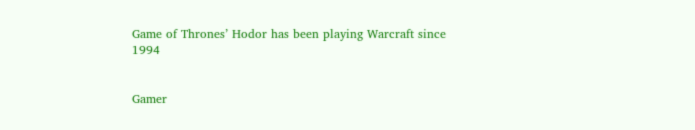Game of Thrones’ Hodor has been playing Warcraft since 1994


Gamer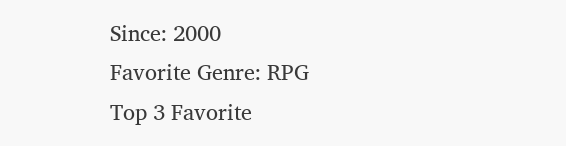Since: 2000
Favorite Genre: RPG
Top 3 Favorite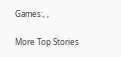Games:, ,

More Top Stories